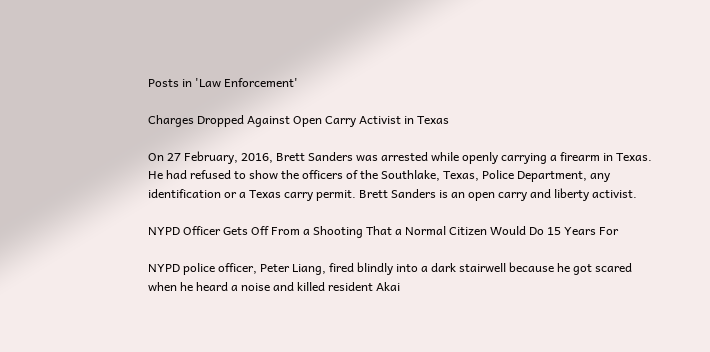Posts in 'Law Enforcement'

Charges Dropped Against Open Carry Activist in Texas

On 27 February, 2016, Brett Sanders was arrested while openly carrying a firearm in Texas. He had refused to show the officers of the Southlake, Texas, Police Department, any identification or a Texas carry permit. Brett Sanders is an open carry and liberty activist.

NYPD Officer Gets Off From a Shooting That a Normal Citizen Would Do 15 Years For

NYPD police officer, Peter Liang, fired blindly into a dark stairwell because he got scared when he heard a noise and killed resident Akai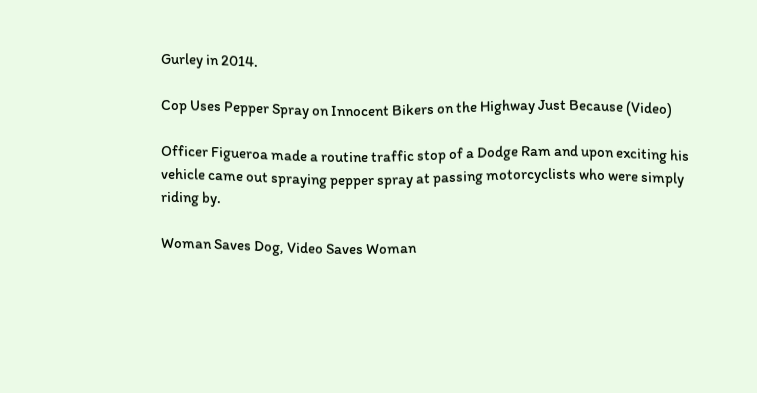Gurley in 2014.

Cop Uses Pepper Spray on Innocent Bikers on the Highway Just Because (Video)

Officer Figueroa made a routine traffic stop of a Dodge Ram and upon exciting his vehicle came out spraying pepper spray at passing motorcyclists who were simply riding by.

Woman Saves Dog, Video Saves Woman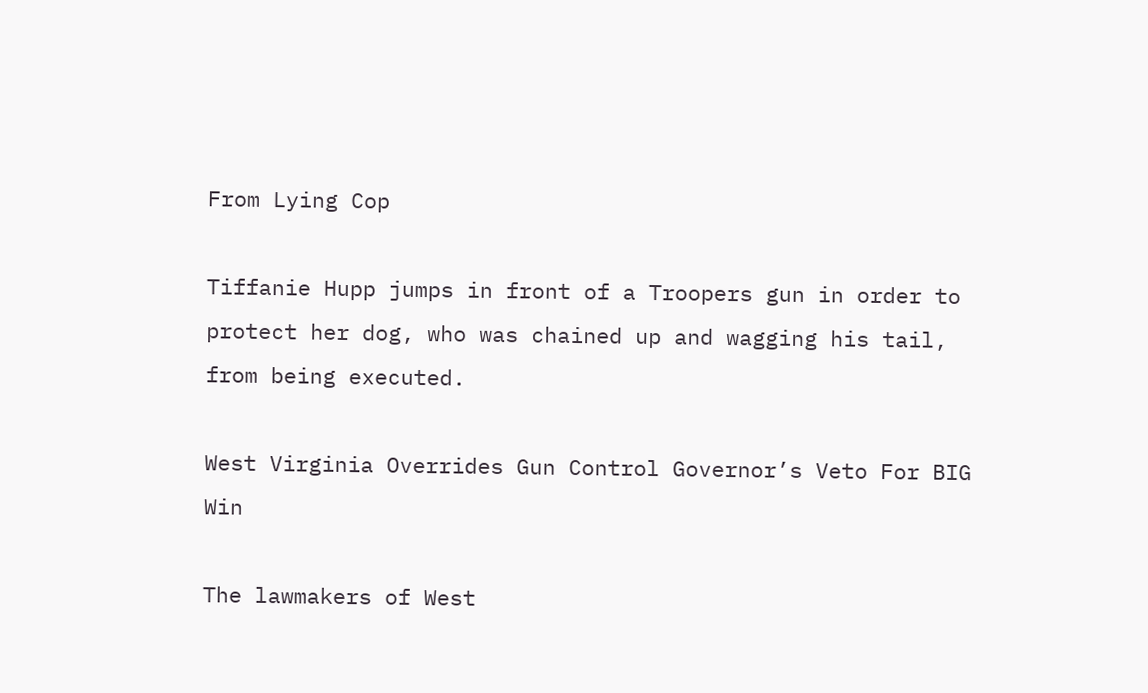From Lying Cop

Tiffanie Hupp jumps in front of a Troopers gun in order to protect her dog, who was chained up and wagging his tail, from being executed.

West Virginia Overrides Gun Control Governor’s Veto For BIG Win

The lawmakers of West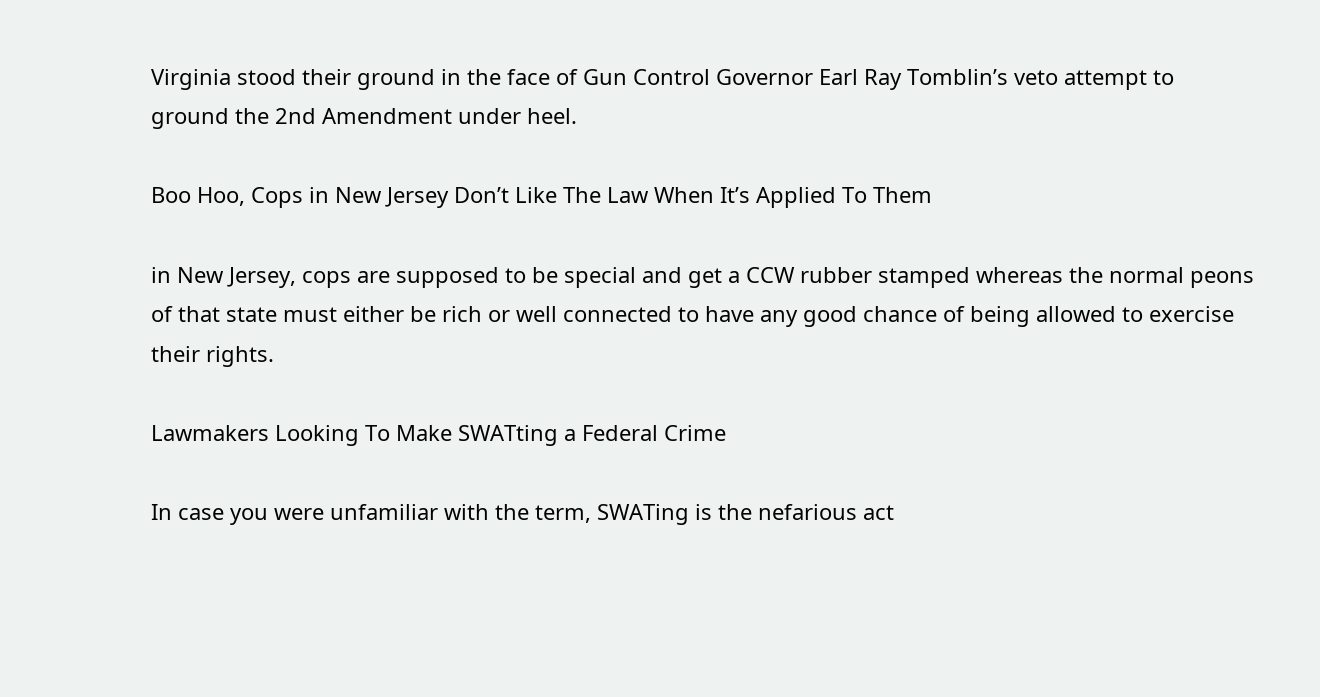Virginia stood their ground in the face of Gun Control Governor Earl Ray Tomblin’s veto attempt to ground the 2nd Amendment under heel.

Boo Hoo, Cops in New Jersey Don’t Like The Law When It’s Applied To Them

in New Jersey, cops are supposed to be special and get a CCW rubber stamped whereas the normal peons of that state must either be rich or well connected to have any good chance of being allowed to exercise their rights.

Lawmakers Looking To Make SWATting a Federal Crime

In case you were unfamiliar with the term, SWATing is the nefarious act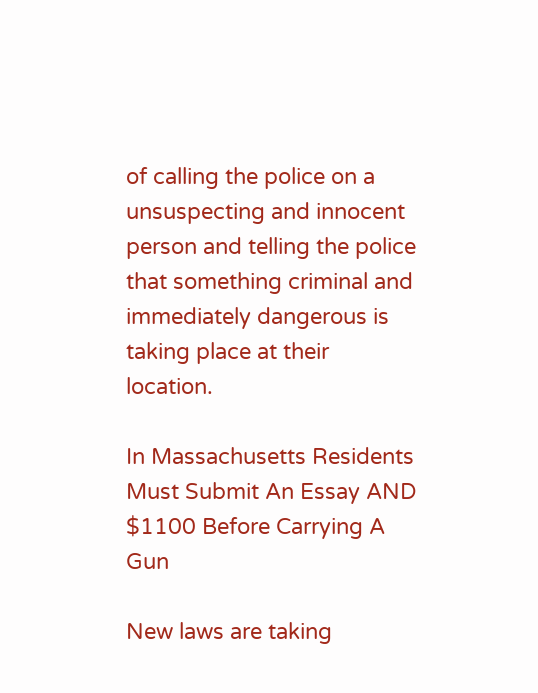of calling the police on a unsuspecting and innocent person and telling the police that something criminal and immediately dangerous is taking place at their location.

In Massachusetts Residents Must Submit An Essay AND $1100 Before Carrying A Gun

New laws are taking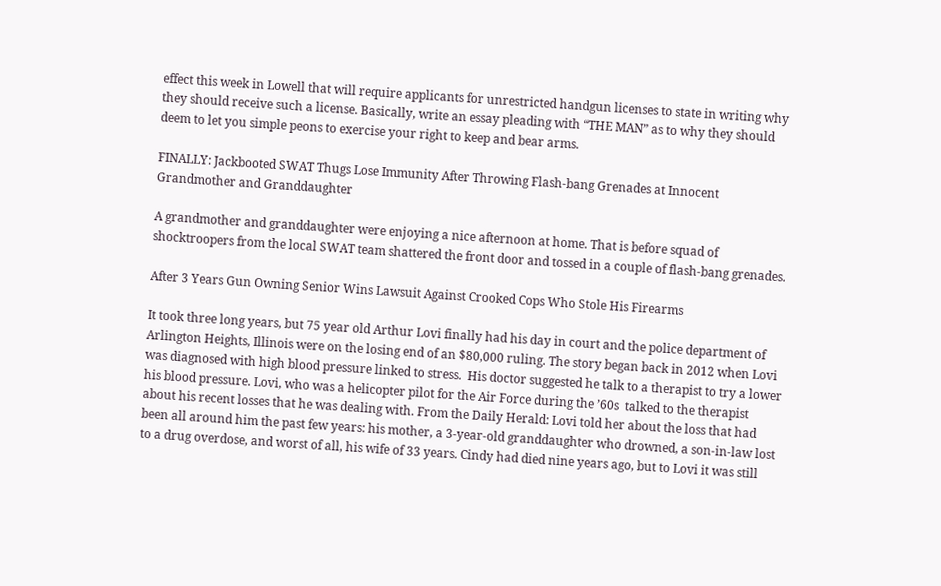effect this week in Lowell that will require applicants for unrestricted handgun licenses to state in writing why they should receive such a license. Basically, write an essay pleading with “THE MAN” as to why they should deem to let you simple peons to exercise your right to keep and bear arms.

FINALLY: Jackbooted SWAT Thugs Lose Immunity After Throwing Flash-bang Grenades at Innocent Grandmother and Granddaughter

A grandmother and granddaughter were enjoying a nice afternoon at home. That is before squad of shocktroopers from the local SWAT team shattered the front door and tossed in a couple of flash-bang grenades.

After 3 Years Gun Owning Senior Wins Lawsuit Against Crooked Cops Who Stole His Firearms

It took three long years, but 75 year old Arthur Lovi finally had his day in court and the police department of Arlington Heights, Illinois were on the losing end of an $80,000 ruling. The story began back in 2012 when Lovi was diagnosed with high blood pressure linked to stress.  His doctor suggested he talk to a therapist to try a lower his blood pressure. Lovi, who was a helicopter pilot for the Air Force during the ’60s  talked to the therapist about his recent losses that he was dealing with. From the Daily Herald: Lovi told her about the loss that had been all around him the past few years: his mother, a 3-year-old granddaughter who drowned, a son-in-law lost to a drug overdose, and worst of all, his wife of 33 years. Cindy had died nine years ago, but to Lovi it was still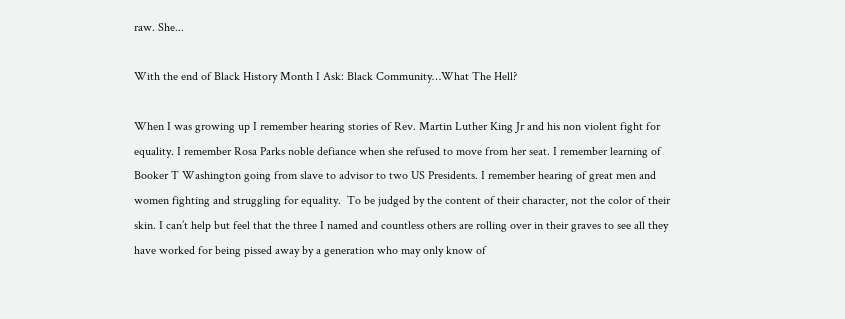raw. She...

With the end of Black History Month I Ask: Black Community…What The Hell?

When I was growing up I remember hearing stories of Rev. Martin Luther King Jr and his non violent fight for equality. I remember Rosa Parks noble defiance when she refused to move from her seat. I remember learning of Booker T Washington going from slave to advisor to two US Presidents. I remember hearing of great men and women fighting and struggling for equality.  To be judged by the content of their character, not the color of their skin. I can’t help but feel that the three I named and countless others are rolling over in their graves to see all they have worked for being pissed away by a generation who may only know of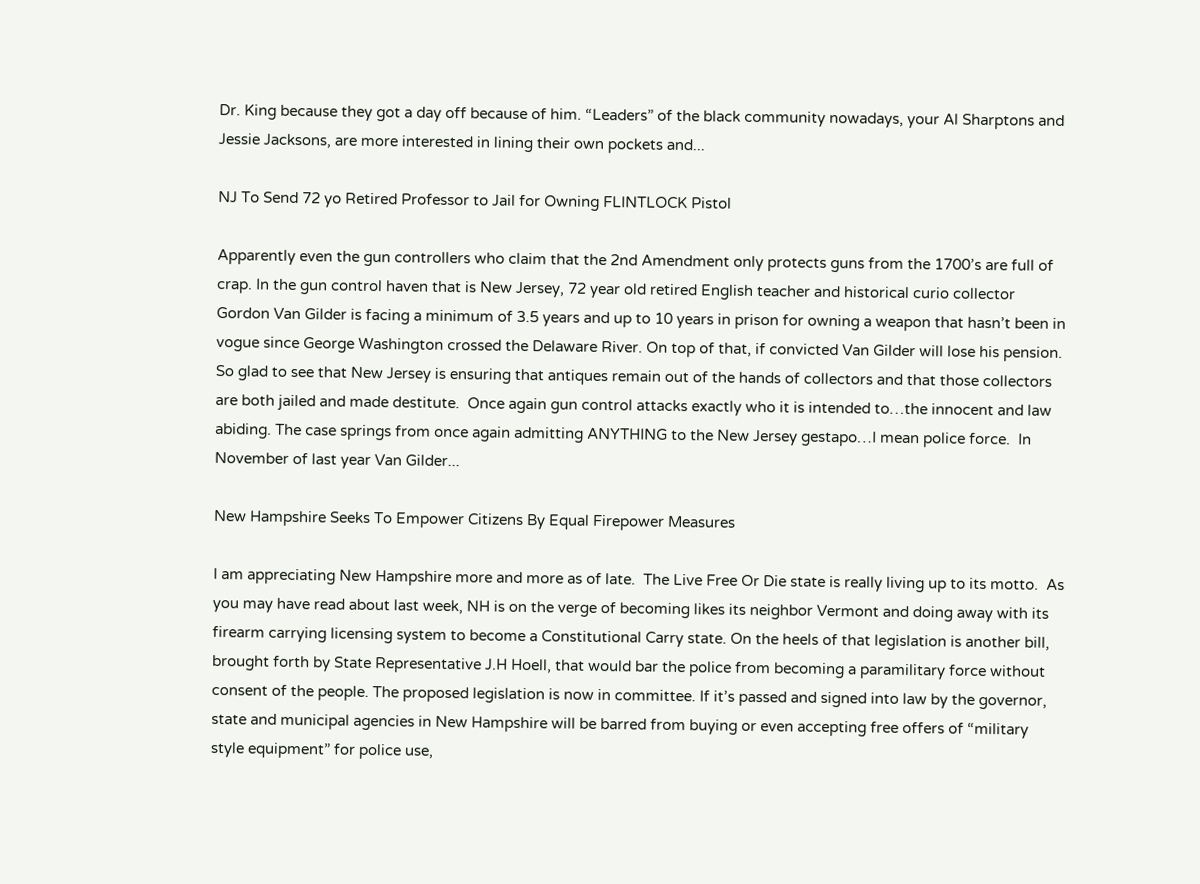Dr. King because they got a day off because of him. “Leaders” of the black community nowadays, your Al Sharptons and Jessie Jacksons, are more interested in lining their own pockets and...

NJ To Send 72 yo Retired Professor to Jail for Owning FLINTLOCK Pistol

Apparently even the gun controllers who claim that the 2nd Amendment only protects guns from the 1700’s are full of crap. In the gun control haven that is New Jersey, 72 year old retired English teacher and historical curio collector Gordon Van Gilder is facing a minimum of 3.5 years and up to 10 years in prison for owning a weapon that hasn’t been in vogue since George Washington crossed the Delaware River. On top of that, if convicted Van Gilder will lose his pension. So glad to see that New Jersey is ensuring that antiques remain out of the hands of collectors and that those collectors are both jailed and made destitute.  Once again gun control attacks exactly who it is intended to…the innocent and law abiding. The case springs from once again admitting ANYTHING to the New Jersey gestapo…I mean police force.  In November of last year Van Gilder...

New Hampshire Seeks To Empower Citizens By Equal Firepower Measures

I am appreciating New Hampshire more and more as of late.  The Live Free Or Die state is really living up to its motto.  As you may have read about last week, NH is on the verge of becoming likes its neighbor Vermont and doing away with its firearm carrying licensing system to become a Constitutional Carry state. On the heels of that legislation is another bill, brought forth by State Representative J.H Hoell, that would bar the police from becoming a paramilitary force without consent of the people. The proposed legislation is now in committee. If it’s passed and signed into law by the governor, state and municipal agencies in New Hampshire will be barred from buying or even accepting free offers of “military style equipment” for police use,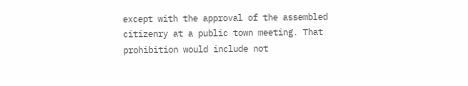except with the approval of the assembled citizenry at a public town meeting. That prohibition would include not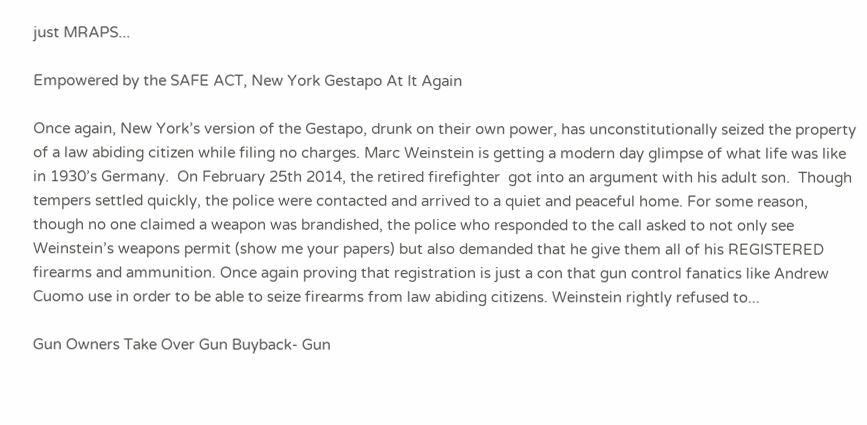just MRAPS...

Empowered by the SAFE ACT, New York Gestapo At It Again

Once again, New York’s version of the Gestapo, drunk on their own power, has unconstitutionally seized the property of a law abiding citizen while filing no charges. Marc Weinstein is getting a modern day glimpse of what life was like in 1930’s Germany.  On February 25th 2014, the retired firefighter  got into an argument with his adult son.  Though tempers settled quickly, the police were contacted and arrived to a quiet and peaceful home. For some reason, though no one claimed a weapon was brandished, the police who responded to the call asked to not only see Weinstein’s weapons permit (show me your papers) but also demanded that he give them all of his REGISTERED firearms and ammunition. Once again proving that registration is just a con that gun control fanatics like Andrew Cuomo use in order to be able to seize firearms from law abiding citizens. Weinstein rightly refused to...

Gun Owners Take Over Gun Buyback- Gun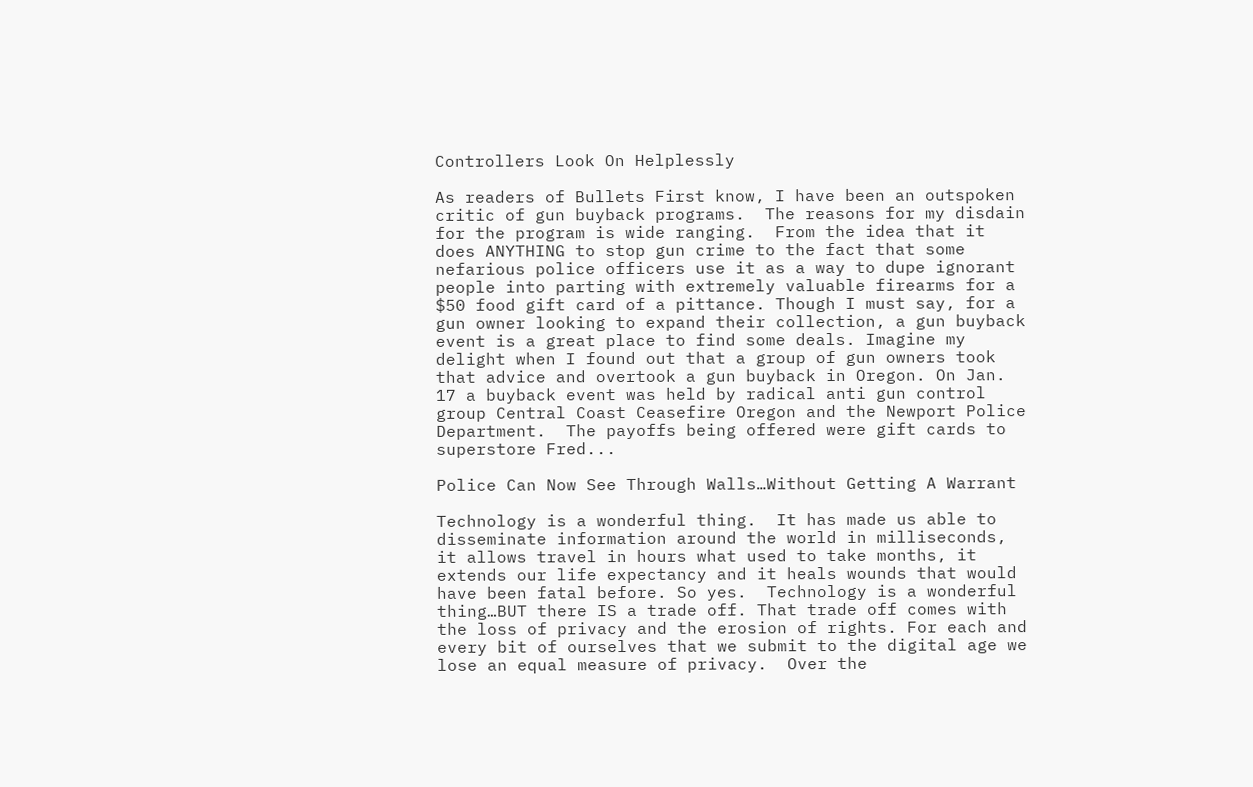Controllers Look On Helplessly

As readers of Bullets First know, I have been an outspoken critic of gun buyback programs.  The reasons for my disdain for the program is wide ranging.  From the idea that it does ANYTHING to stop gun crime to the fact that some nefarious police officers use it as a way to dupe ignorant people into parting with extremely valuable firearms for a $50 food gift card of a pittance. Though I must say, for a gun owner looking to expand their collection, a gun buyback event is a great place to find some deals. Imagine my delight when I found out that a group of gun owners took that advice and overtook a gun buyback in Oregon. On Jan. 17 a buyback event was held by radical anti gun control group Central Coast Ceasefire Oregon and the Newport Police Department.  The payoffs being offered were gift cards to superstore Fred...

Police Can Now See Through Walls…Without Getting A Warrant

Technology is a wonderful thing.  It has made us able to disseminate information around the world in milliseconds, it allows travel in hours what used to take months, it extends our life expectancy and it heals wounds that would have been fatal before. So yes.  Technology is a wonderful thing…BUT there IS a trade off. That trade off comes with the loss of privacy and the erosion of rights. For each and every bit of ourselves that we submit to the digital age we lose an equal measure of privacy.  Over the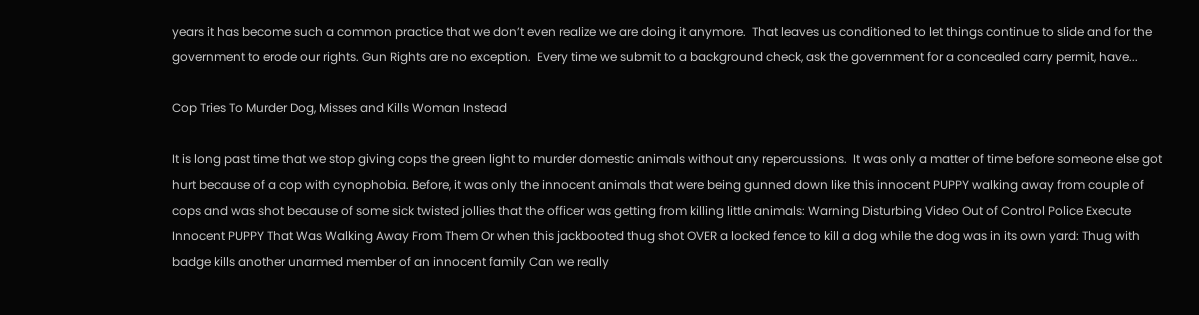years it has become such a common practice that we don’t even realize we are doing it anymore.  That leaves us conditioned to let things continue to slide and for the government to erode our rights. Gun Rights are no exception.  Every time we submit to a background check, ask the government for a concealed carry permit, have...

Cop Tries To Murder Dog, Misses and Kills Woman Instead

It is long past time that we stop giving cops the green light to murder domestic animals without any repercussions.  It was only a matter of time before someone else got hurt because of a cop with cynophobia. Before, it was only the innocent animals that were being gunned down like this innocent PUPPY walking away from couple of cops and was shot because of some sick twisted jollies that the officer was getting from killing little animals: Warning Disturbing Video Out of Control Police Execute Innocent PUPPY That Was Walking Away From Them Or when this jackbooted thug shot OVER a locked fence to kill a dog while the dog was in its own yard: Thug with badge kills another unarmed member of an innocent family Can we really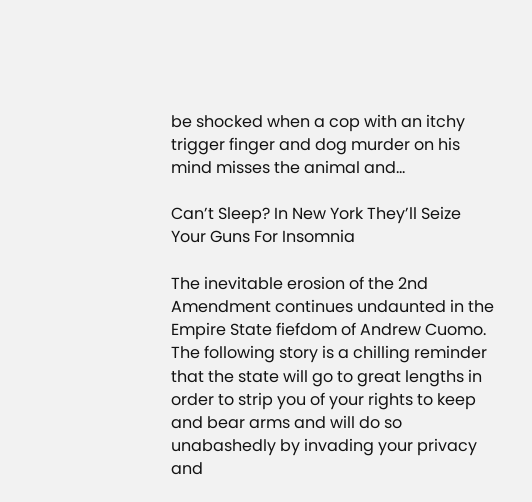be shocked when a cop with an itchy trigger finger and dog murder on his mind misses the animal and...

Can’t Sleep? In New York They’ll Seize Your Guns For Insomnia

The inevitable erosion of the 2nd Amendment continues undaunted in the Empire State fiefdom of Andrew Cuomo.  The following story is a chilling reminder that the state will go to great lengths in order to strip you of your rights to keep and bear arms and will do so unabashedly by invading your privacy and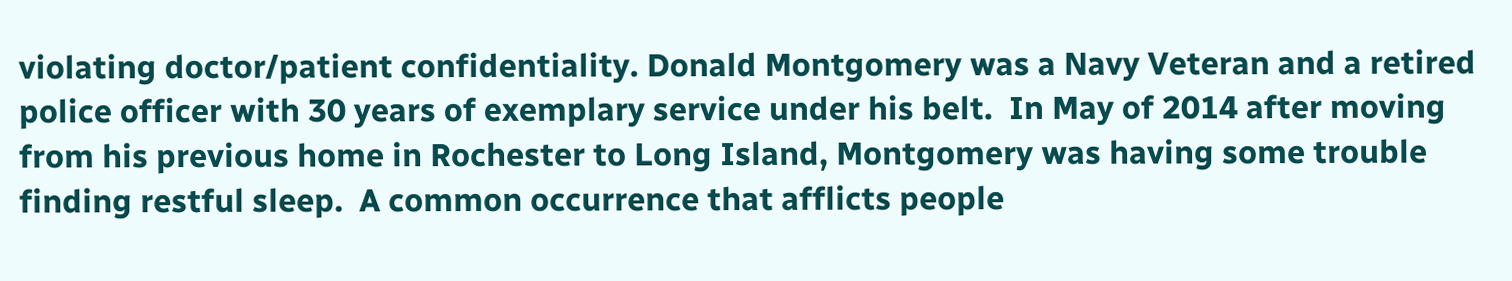violating doctor/patient confidentiality. Donald Montgomery was a Navy Veteran and a retired police officer with 30 years of exemplary service under his belt.  In May of 2014 after moving from his previous home in Rochester to Long Island, Montgomery was having some trouble finding restful sleep.  A common occurrence that afflicts people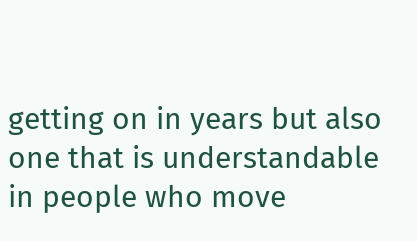getting on in years but also one that is understandable in people who move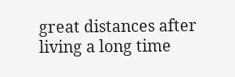great distances after living a long time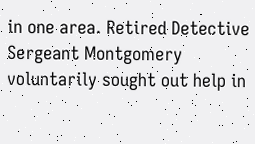in one area. Retired Detective Sergeant Montgomery voluntarily sought out help in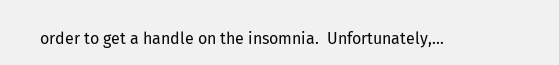order to get a handle on the insomnia.  Unfortunately,...